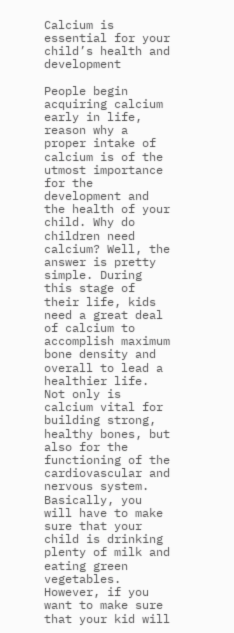Calcium is essential for your child’s health and development

People begin acquiring calcium early in life, reason why a proper intake of calcium is of the utmost importance for the development and the health of your child. Why do children need calcium? Well, the answer is pretty simple. During this stage of their life, kids need a great deal of calcium to accomplish maximum bone density and overall to lead a healthier life. Not only is calcium vital for building strong, healthy bones, but also for the functioning of the cardiovascular and nervous system. Basically, you will have to make sure that your child is drinking plenty of milk and eating green vegetables. However, if you want to make sure that your kid will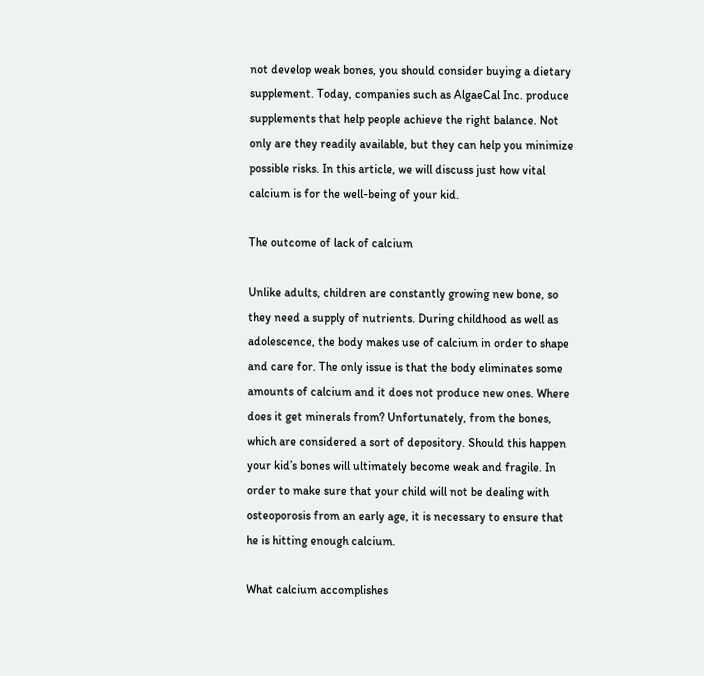not develop weak bones, you should consider buying a dietary supplement. Today, companies such as AlgaeCal Inc. produce supplements that help people achieve the right balance. Not only are they readily available, but they can help you minimize possible risks. In this article, we will discuss just how vital calcium is for the well-being of your kid.

The outcome of lack of calcium

Unlike adults, children are constantly growing new bone, so they need a supply of nutrients. During childhood as well as adolescence, the body makes use of calcium in order to shape and care for. The only issue is that the body eliminates some amounts of calcium and it does not produce new ones. Where does it get minerals from? Unfortunately, from the bones, which are considered a sort of depository. Should this happen your kid’s bones will ultimately become weak and fragile. In order to make sure that your child will not be dealing with osteoporosis from an early age, it is necessary to ensure that he is hitting enough calcium.

What calcium accomplishes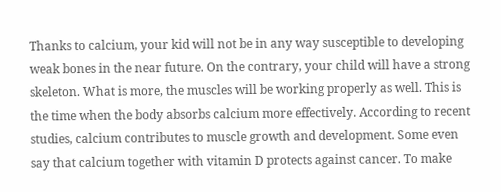Thanks to calcium, your kid will not be in any way susceptible to developing weak bones in the near future. On the contrary, your child will have a strong skeleton. What is more, the muscles will be working properly as well. This is the time when the body absorbs calcium more effectively. According to recent studies, calcium contributes to muscle growth and development. Some even say that calcium together with vitamin D protects against cancer. To make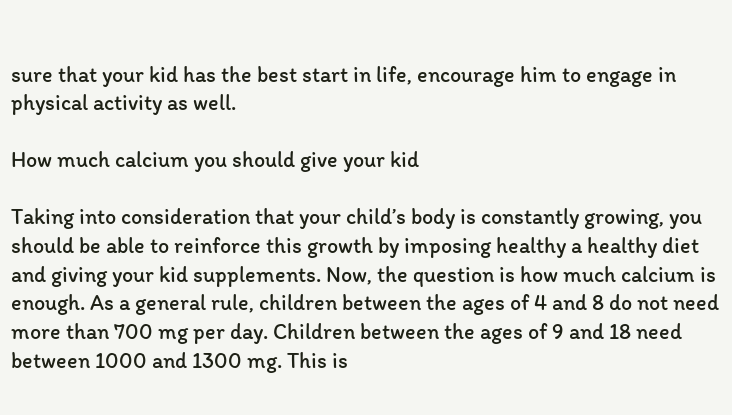sure that your kid has the best start in life, encourage him to engage in physical activity as well.

How much calcium you should give your kid

Taking into consideration that your child’s body is constantly growing, you should be able to reinforce this growth by imposing healthy a healthy diet and giving your kid supplements. Now, the question is how much calcium is enough. As a general rule, children between the ages of 4 and 8 do not need more than 700 mg per day. Children between the ages of 9 and 18 need between 1000 and 1300 mg. This is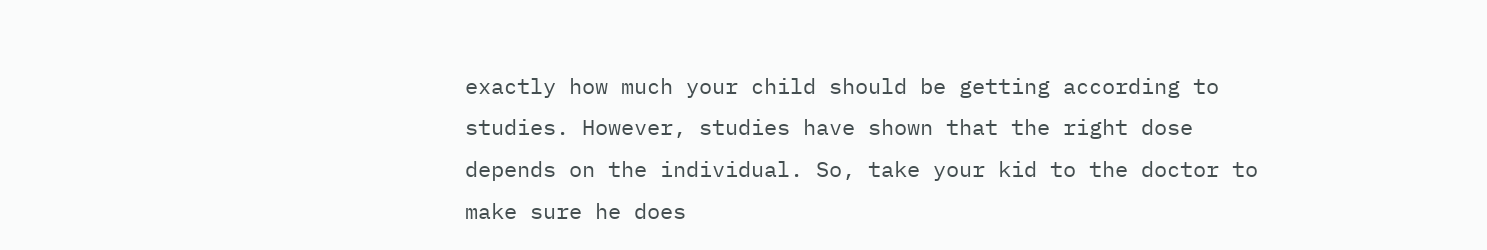exactly how much your child should be getting according to studies. However, studies have shown that the right dose depends on the individual. So, take your kid to the doctor to make sure he does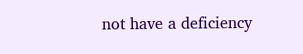not have a deficiency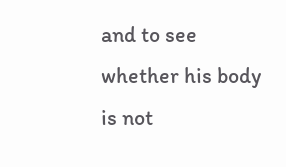and to see whether his body is not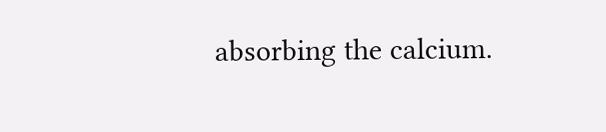absorbing the calcium.